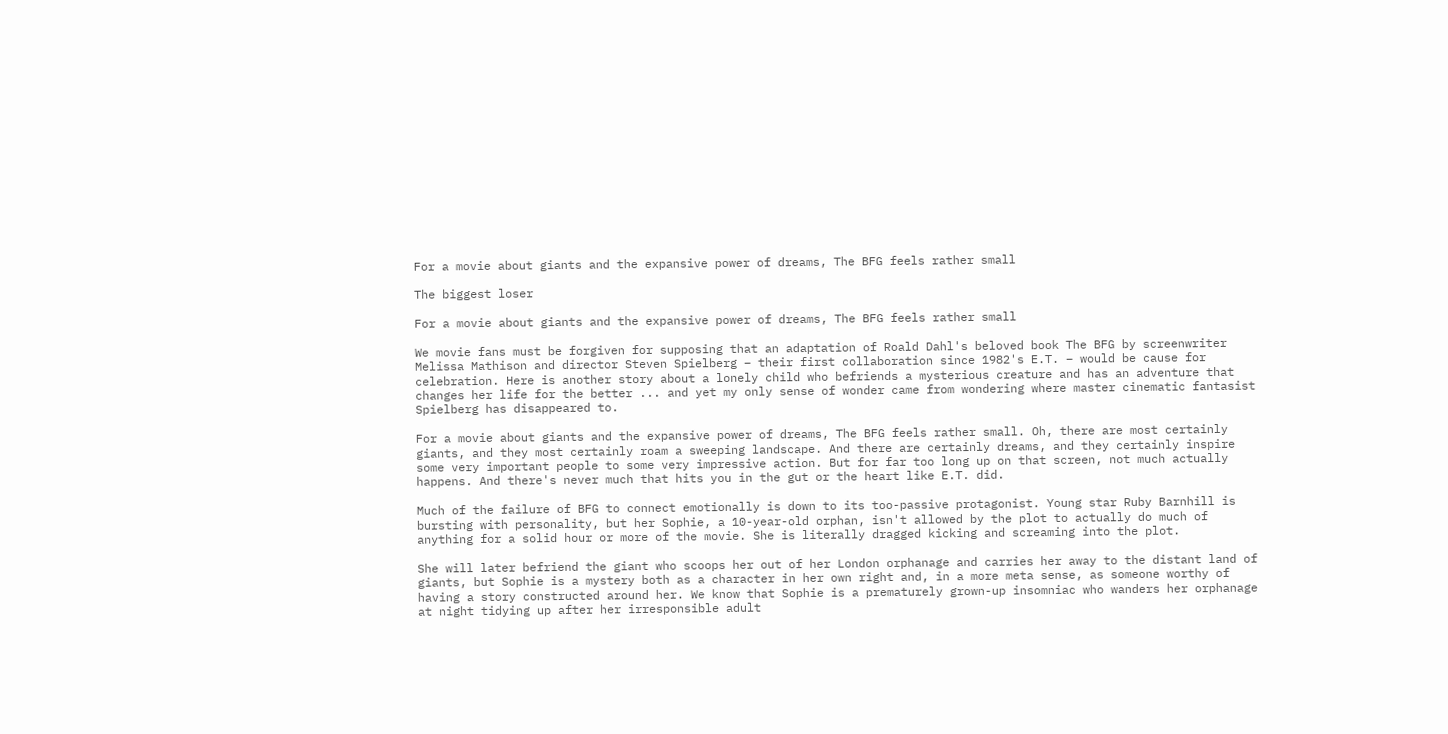For a movie about giants and the expansive power of dreams, The BFG feels rather small

The biggest loser

For a movie about giants and the expansive power of dreams, The BFG feels rather small

We movie fans must be forgiven for supposing that an adaptation of Roald Dahl's beloved book The BFG by screenwriter Melissa Mathison and director Steven Spielberg – their first collaboration since 1982's E.T. – would be cause for celebration. Here is another story about a lonely child who befriends a mysterious creature and has an adventure that changes her life for the better ... and yet my only sense of wonder came from wondering where master cinematic fantasist Spielberg has disappeared to.

For a movie about giants and the expansive power of dreams, The BFG feels rather small. Oh, there are most certainly giants, and they most certainly roam a sweeping landscape. And there are certainly dreams, and they certainly inspire some very important people to some very impressive action. But for far too long up on that screen, not much actually happens. And there's never much that hits you in the gut or the heart like E.T. did.

Much of the failure of BFG to connect emotionally is down to its too-passive protagonist. Young star Ruby Barnhill is bursting with personality, but her Sophie, a 10-year-old orphan, isn't allowed by the plot to actually do much of anything for a solid hour or more of the movie. She is literally dragged kicking and screaming into the plot.

She will later befriend the giant who scoops her out of her London orphanage and carries her away to the distant land of giants, but Sophie is a mystery both as a character in her own right and, in a more meta sense, as someone worthy of having a story constructed around her. We know that Sophie is a prematurely grown-up insomniac who wanders her orphanage at night tidying up after her irresponsible adult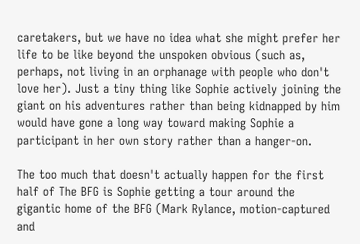caretakers, but we have no idea what she might prefer her life to be like beyond the unspoken obvious (such as, perhaps, not living in an orphanage with people who don't love her). Just a tiny thing like Sophie actively joining the giant on his adventures rather than being kidnapped by him would have gone a long way toward making Sophie a participant in her own story rather than a hanger-on.

The too much that doesn't actually happen for the first half of The BFG is Sophie getting a tour around the gigantic home of the BFG (Mark Rylance, motion-captured and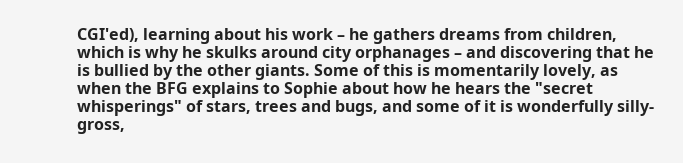CGI'ed), learning about his work – he gathers dreams from children, which is why he skulks around city orphanages – and discovering that he is bullied by the other giants. Some of this is momentarily lovely, as when the BFG explains to Sophie about how he hears the "secret whisperings" of stars, trees and bugs, and some of it is wonderfully silly-gross,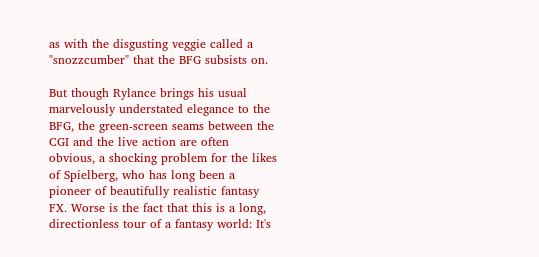as with the disgusting veggie called a "snozzcumber" that the BFG subsists on.

But though Rylance brings his usual marvelously understated elegance to the BFG, the green-screen seams between the CGI and the live action are often obvious, a shocking problem for the likes of Spielberg, who has long been a pioneer of beautifully realistic fantasy FX. Worse is the fact that this is a long, directionless tour of a fantasy world: It's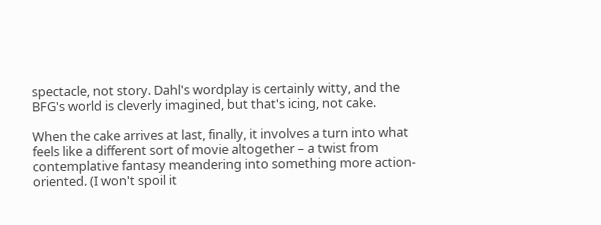spectacle, not story. Dahl's wordplay is certainly witty, and the BFG's world is cleverly imagined, but that's icing, not cake.

When the cake arrives at last, finally, it involves a turn into what feels like a different sort of movie altogether – a twist from contemplative fantasy meandering into something more action-oriented. (I won't spoil it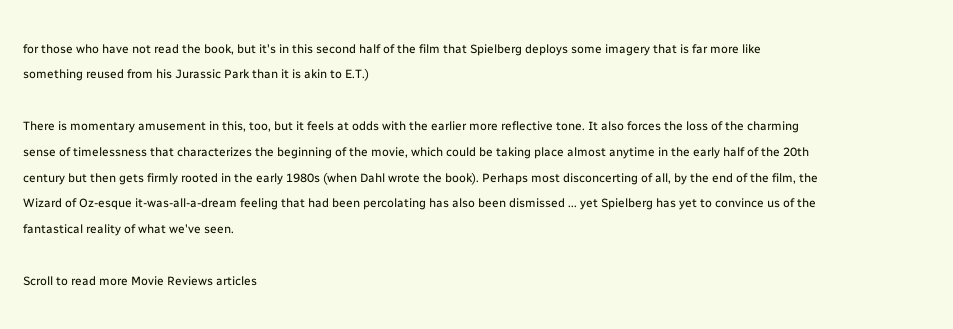for those who have not read the book, but it's in this second half of the film that Spielberg deploys some imagery that is far more like something reused from his Jurassic Park than it is akin to E.T.)

There is momentary amusement in this, too, but it feels at odds with the earlier more reflective tone. It also forces the loss of the charming sense of timelessness that characterizes the beginning of the movie, which could be taking place almost anytime in the early half of the 20th century but then gets firmly rooted in the early 1980s (when Dahl wrote the book). Perhaps most disconcerting of all, by the end of the film, the Wizard of Oz-esque it-was-all-a-dream feeling that had been percolating has also been dismissed ... yet Spielberg has yet to convince us of the fantastical reality of what we've seen.

Scroll to read more Movie Reviews articles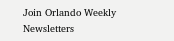Join Orlando Weekly Newsletters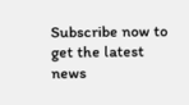Subscribe now to get the latest news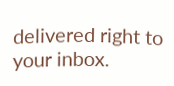delivered right to your inbox.